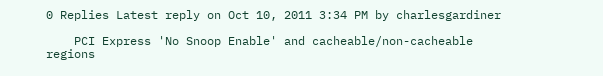0 Replies Latest reply on Oct 10, 2011 3:34 PM by charlesgardiner

    PCI Express 'No Snoop Enable' and cacheable/non-cacheable regions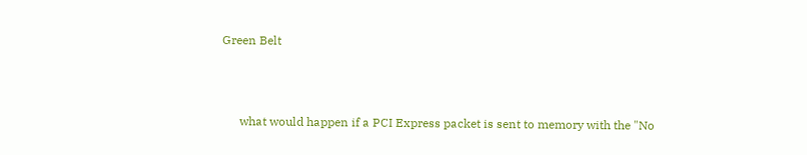Green Belt



      what would happen if a PCI Express packet is sent to memory with the "No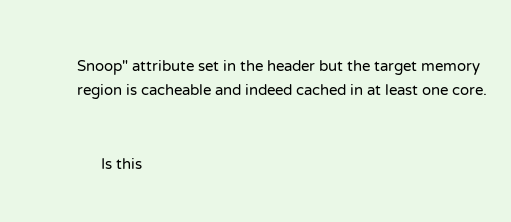Snoop" attribute set in the header but the target memory region is cacheable and indeed cached in at least one core.


      Is this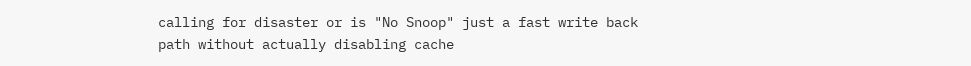calling for disaster or is "No Snoop" just a fast write back path without actually disabling cache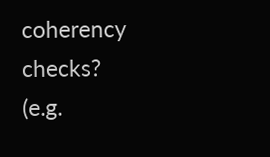coherency checks? (e.g.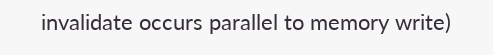invalidate occurs parallel to memory write)